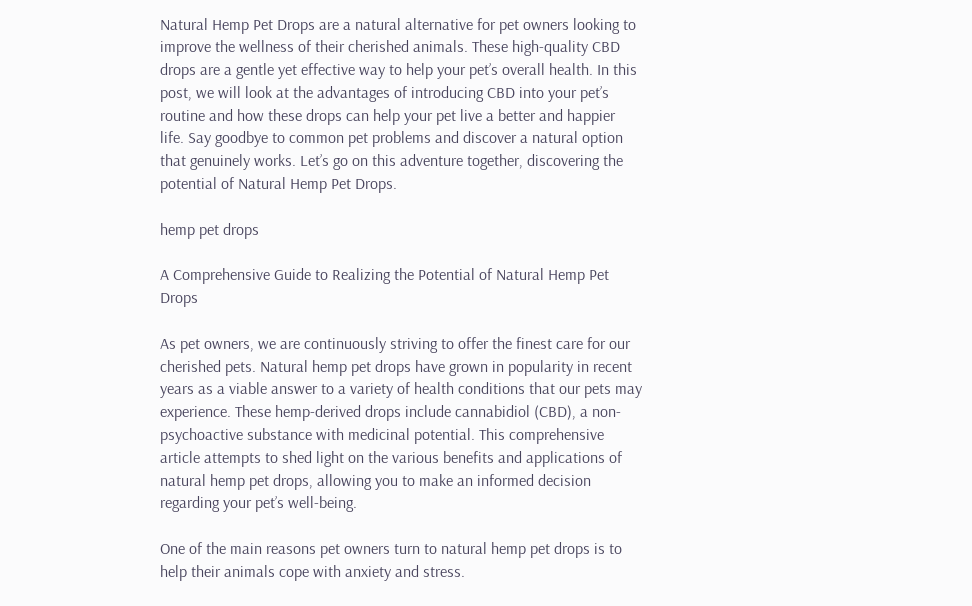Natural Hemp Pet Drops are a natural alternative for pet owners looking to improve the wellness of their cherished animals. These high-quality CBD drops are a gentle yet effective way to help your pet’s overall health. In this post, we will look at the advantages of introducing CBD into your pet’s routine and how these drops can help your pet live a better and happier life. Say goodbye to common pet problems and discover a natural option that genuinely works. Let’s go on this adventure together, discovering the potential of Natural Hemp Pet Drops.

hemp pet drops

A Comprehensive Guide to Realizing the Potential of Natural Hemp Pet Drops

As pet owners, we are continuously striving to offer the finest care for our cherished pets. Natural hemp pet drops have grown in popularity in recent years as a viable answer to a variety of health conditions that our pets may experience. These hemp-derived drops include cannabidiol (CBD), a non-psychoactive substance with medicinal potential. This comprehensive article attempts to shed light on the various benefits and applications of natural hemp pet drops, allowing you to make an informed decision regarding your pet’s well-being.

One of the main reasons pet owners turn to natural hemp pet drops is to help their animals cope with anxiety and stress.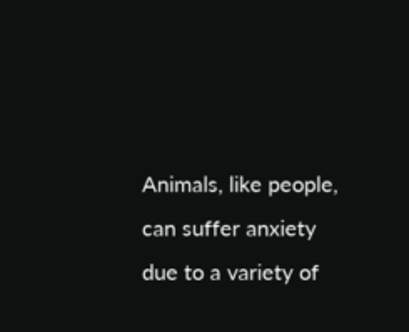Animals, like people, can suffer anxiety due to a variety of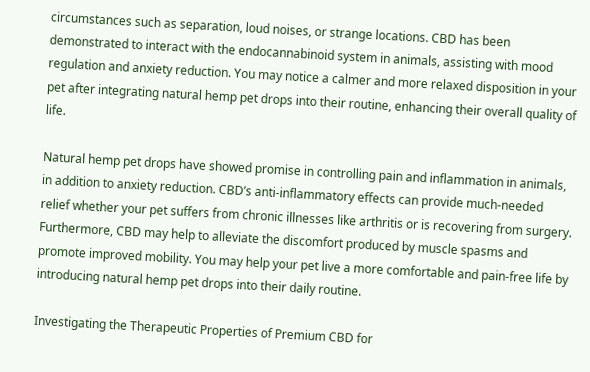circumstances such as separation, loud noises, or strange locations. CBD has been demonstrated to interact with the endocannabinoid system in animals, assisting with mood regulation and anxiety reduction. You may notice a calmer and more relaxed disposition in your pet after integrating natural hemp pet drops into their routine, enhancing their overall quality of life.

Natural hemp pet drops have showed promise in controlling pain and inflammation in animals, in addition to anxiety reduction. CBD’s anti-inflammatory effects can provide much-needed relief whether your pet suffers from chronic illnesses like arthritis or is recovering from surgery. Furthermore, CBD may help to alleviate the discomfort produced by muscle spasms and promote improved mobility. You may help your pet live a more comfortable and pain-free life by introducing natural hemp pet drops into their daily routine.

Investigating the Therapeutic Properties of Premium CBD for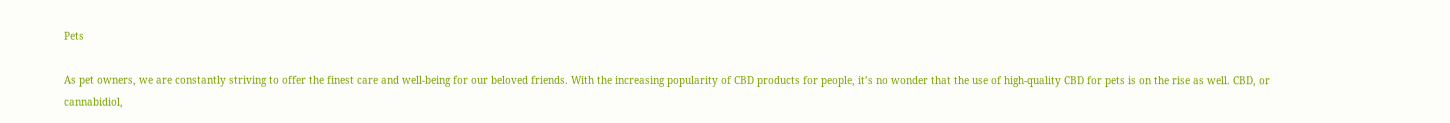Pets

As pet owners, we are constantly striving to offer the finest care and well-being for our beloved friends. With the increasing popularity of CBD products for people, it’s no wonder that the use of high-quality CBD for pets is on the rise as well. CBD, or cannabidiol,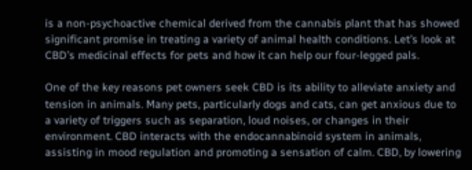is a non-psychoactive chemical derived from the cannabis plant that has showed significant promise in treating a variety of animal health conditions. Let’s look at CBD’s medicinal effects for pets and how it can help our four-legged pals.

One of the key reasons pet owners seek CBD is its ability to alleviate anxiety and tension in animals. Many pets, particularly dogs and cats, can get anxious due to a variety of triggers such as separation, loud noises, or changes in their environment. CBD interacts with the endocannabinoid system in animals, assisting in mood regulation and promoting a sensation of calm. CBD, by lowering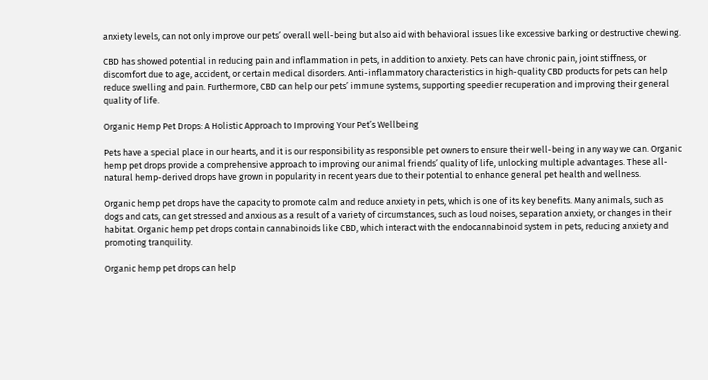anxiety levels, can not only improve our pets’ overall well-being but also aid with behavioral issues like excessive barking or destructive chewing.

CBD has showed potential in reducing pain and inflammation in pets, in addition to anxiety. Pets can have chronic pain, joint stiffness, or discomfort due to age, accident, or certain medical disorders. Anti-inflammatory characteristics in high-quality CBD products for pets can help reduce swelling and pain. Furthermore, CBD can help our pets’ immune systems, supporting speedier recuperation and improving their general quality of life.

Organic Hemp Pet Drops: A Holistic Approach to Improving Your Pet’s Wellbeing

Pets have a special place in our hearts, and it is our responsibility as responsible pet owners to ensure their well-being in any way we can. Organic hemp pet drops provide a comprehensive approach to improving our animal friends’ quality of life, unlocking multiple advantages. These all-natural hemp-derived drops have grown in popularity in recent years due to their potential to enhance general pet health and wellness.

Organic hemp pet drops have the capacity to promote calm and reduce anxiety in pets, which is one of its key benefits. Many animals, such as dogs and cats, can get stressed and anxious as a result of a variety of circumstances, such as loud noises, separation anxiety, or changes in their habitat. Organic hemp pet drops contain cannabinoids like CBD, which interact with the endocannabinoid system in pets, reducing anxiety and promoting tranquility.

Organic hemp pet drops can help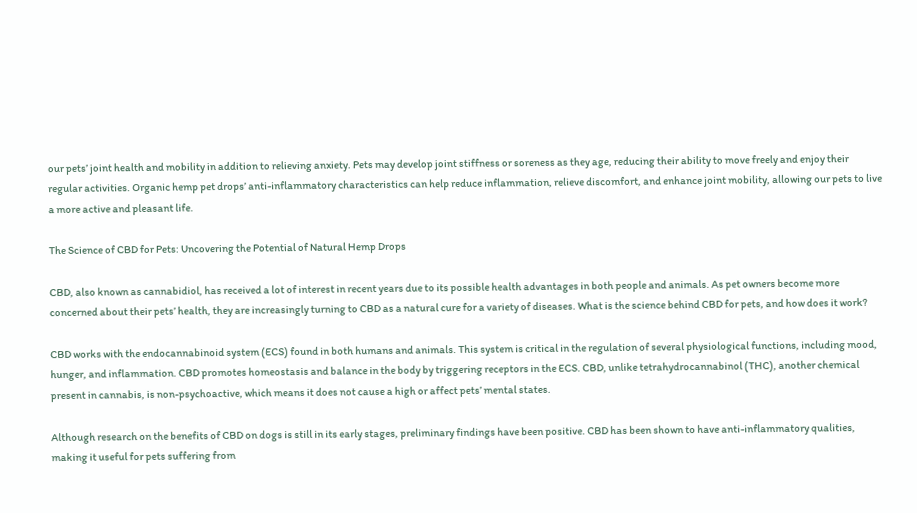our pets’ joint health and mobility in addition to relieving anxiety. Pets may develop joint stiffness or soreness as they age, reducing their ability to move freely and enjoy their regular activities. Organic hemp pet drops’ anti-inflammatory characteristics can help reduce inflammation, relieve discomfort, and enhance joint mobility, allowing our pets to live a more active and pleasant life.

The Science of CBD for Pets: Uncovering the Potential of Natural Hemp Drops

CBD, also known as cannabidiol, has received a lot of interest in recent years due to its possible health advantages in both people and animals. As pet owners become more concerned about their pets’ health, they are increasingly turning to CBD as a natural cure for a variety of diseases. What is the science behind CBD for pets, and how does it work?

CBD works with the endocannabinoid system (ECS) found in both humans and animals. This system is critical in the regulation of several physiological functions, including mood, hunger, and inflammation. CBD promotes homeostasis and balance in the body by triggering receptors in the ECS. CBD, unlike tetrahydrocannabinol (THC), another chemical present in cannabis, is non-psychoactive, which means it does not cause a high or affect pets’ mental states.

Although research on the benefits of CBD on dogs is still in its early stages, preliminary findings have been positive. CBD has been shown to have anti-inflammatory qualities, making it useful for pets suffering from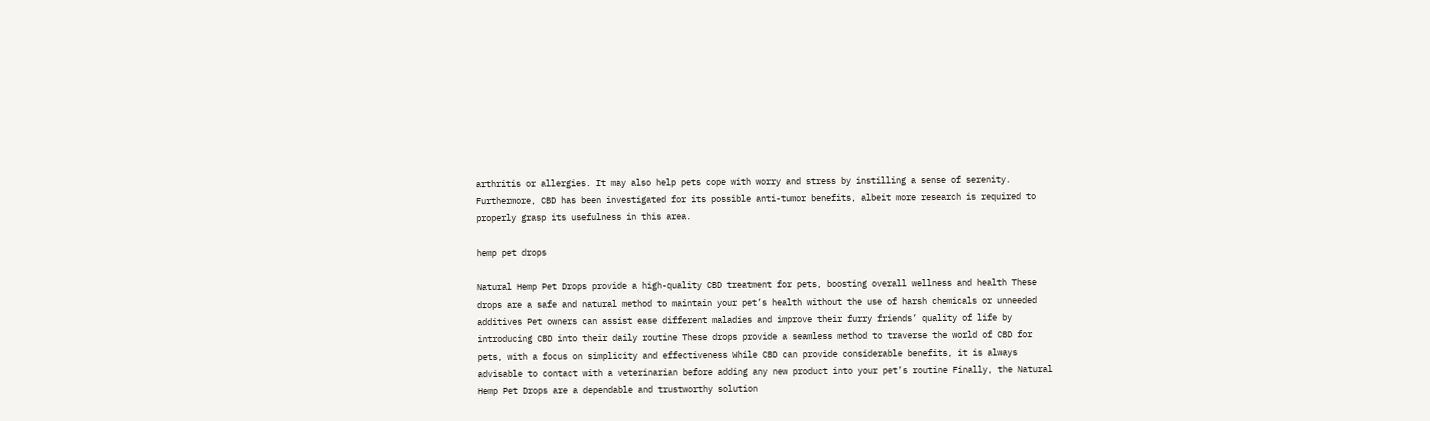arthritis or allergies. It may also help pets cope with worry and stress by instilling a sense of serenity. Furthermore, CBD has been investigated for its possible anti-tumor benefits, albeit more research is required to properly grasp its usefulness in this area.

hemp pet drops

Natural Hemp Pet Drops provide a high-quality CBD treatment for pets, boosting overall wellness and health These drops are a safe and natural method to maintain your pet’s health without the use of harsh chemicals or unneeded additives Pet owners can assist ease different maladies and improve their furry friends’ quality of life by introducing CBD into their daily routine These drops provide a seamless method to traverse the world of CBD for pets, with a focus on simplicity and effectiveness While CBD can provide considerable benefits, it is always advisable to contact with a veterinarian before adding any new product into your pet’s routine Finally, the Natural Hemp Pet Drops are a dependable and trustworthy solution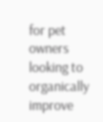for pet owners looking to organically improve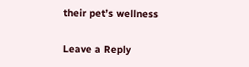their pet’s wellness

Leave a Reply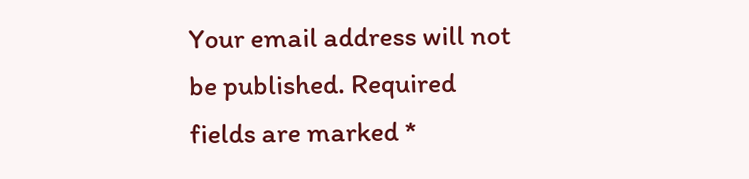Your email address will not be published. Required fields are marked *